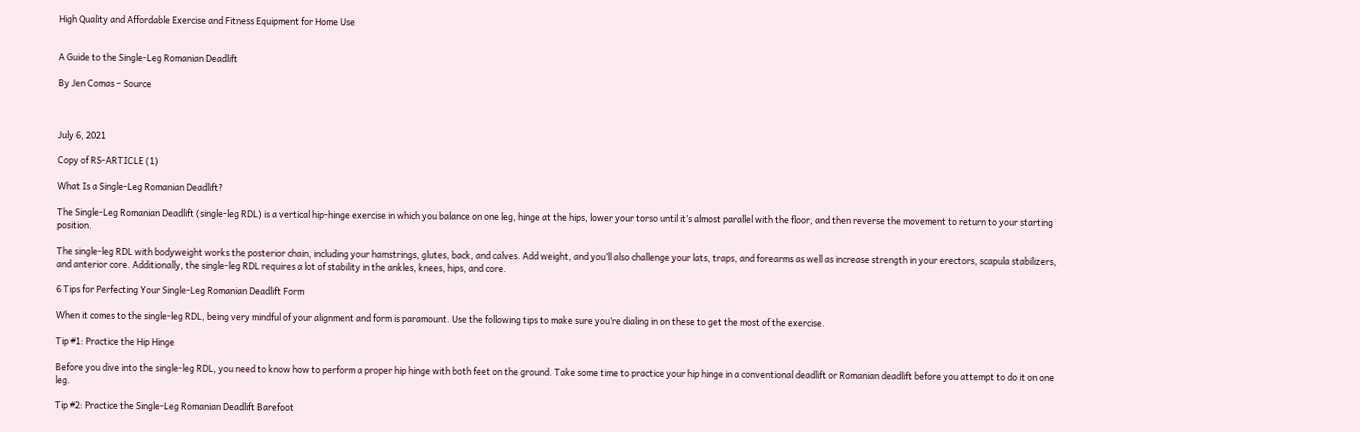High Quality and Affordable Exercise and Fitness Equipment for Home Use


A Guide to the Single-Leg Romanian Deadlift

By Jen Comas – Source



July 6, 2021

Copy of RS-ARTICLE (1)

What Is a Single-Leg Romanian Deadlift?

The Single-Leg Romanian Deadlift (single-leg RDL) is a vertical hip-hinge exercise in which you balance on one leg, hinge at the hips, lower your torso until it’s almost parallel with the floor, and then reverse the movement to return to your starting position.

The single-leg RDL with bodyweight works the posterior chain, including your hamstrings, glutes, back, and calves. Add weight, and you’ll also challenge your lats, traps, and forearms as well as increase strength in your erectors, scapula stabilizers, and anterior core. Additionally, the single-leg RDL requires a lot of stability in the ankles, knees, hips, and core.

6 Tips for Perfecting Your Single-Leg Romanian Deadlift Form

When it comes to the single-leg RDL, being very mindful of your alignment and form is paramount. Use the following tips to make sure you’re dialing in on these to get the most of the exercise.

Tip #1: Practice the Hip Hinge

Before you dive into the single-leg RDL, you need to know how to perform a proper hip hinge with both feet on the ground. Take some time to practice your hip hinge in a conventional deadlift or Romanian deadlift before you attempt to do it on one leg.

Tip #2: Practice the Single-Leg Romanian Deadlift Barefoot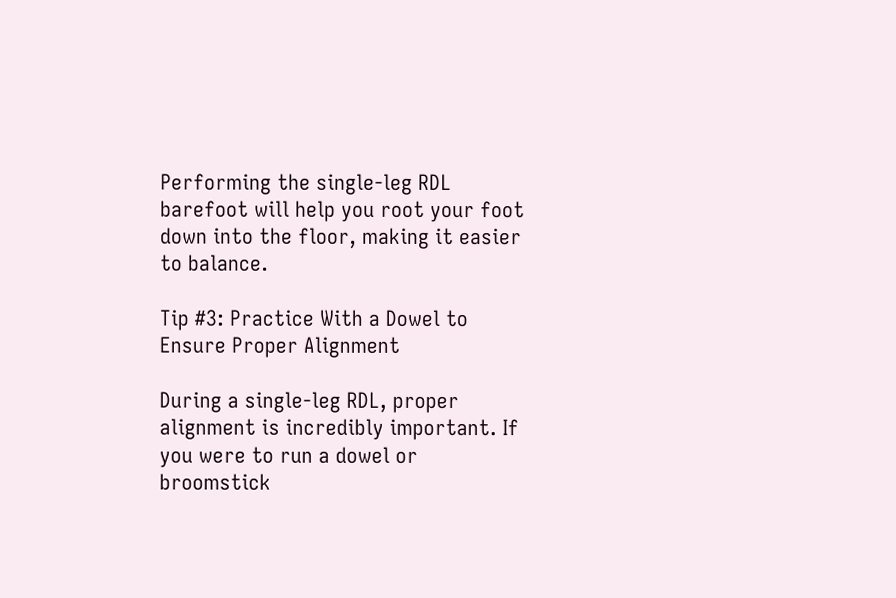Performing the single-leg RDL barefoot will help you root your foot down into the floor, making it easier to balance.

Tip #3: Practice With a Dowel to Ensure Proper Alignment

During a single-leg RDL, proper alignment is incredibly important. If you were to run a dowel or broomstick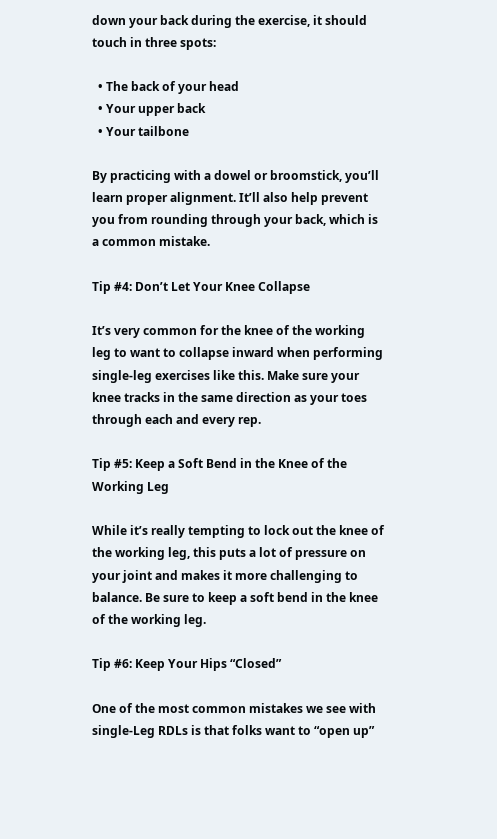down your back during the exercise, it should touch in three spots:

  • The back of your head
  • Your upper back
  • Your tailbone

By practicing with a dowel or broomstick, you’ll learn proper alignment. It’ll also help prevent you from rounding through your back, which is a common mistake.

Tip #4: Don’t Let Your Knee Collapse

It’s very common for the knee of the working leg to want to collapse inward when performing single-leg exercises like this. Make sure your knee tracks in the same direction as your toes through each and every rep.

Tip #5: Keep a Soft Bend in the Knee of the Working Leg

While it’s really tempting to lock out the knee of the working leg, this puts a lot of pressure on your joint and makes it more challenging to balance. Be sure to keep a soft bend in the knee of the working leg.

Tip #6: Keep Your Hips “Closed”

One of the most common mistakes we see with single-Leg RDLs is that folks want to “open up”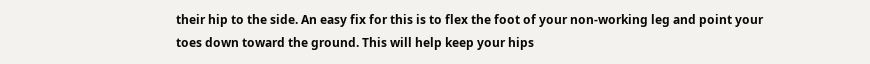their hip to the side. An easy fix for this is to flex the foot of your non-working leg and point your toes down toward the ground. This will help keep your hips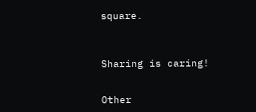square.



Sharing is caring!


Other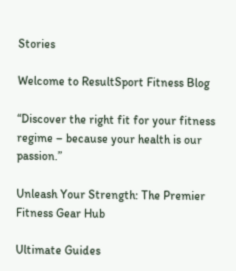Stories

Welcome to ResultSport Fitness Blog

“Discover the right fit for your fitness regime – because your health is our passion.”

Unleash Your Strength: The Premier Fitness Gear Hub

Ultimate Guides